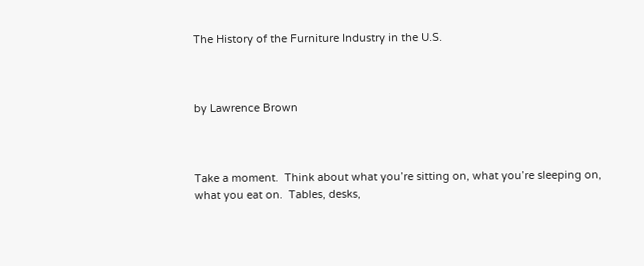The History of the Furniture Industry in the U.S.



by Lawrence Brown



Take a moment.  Think about what you’re sitting on, what you’re sleeping on, what you eat on.  Tables, desks,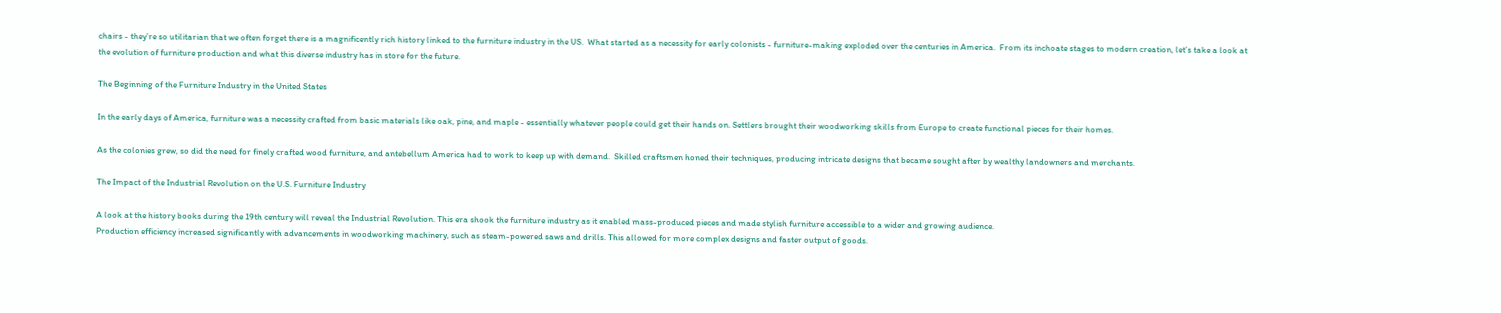chairs - they’re so utilitarian that we often forget there is a magnificently rich history linked to the furniture industry in the US.  What started as a necessity for early colonists - furniture-making exploded over the centuries in America.  From its inchoate stages to modern creation, let’s take a look at the evolution of furniture production and what this diverse industry has in store for the future.

The Beginning of the Furniture Industry in the United States

In the early days of America, furniture was a necessity crafted from basic materials like oak, pine, and maple - essentially whatever people could get their hands on. Settlers brought their woodworking skills from Europe to create functional pieces for their homes.

As the colonies grew, so did the need for finely crafted wood furniture, and antebellum America had to work to keep up with demand.  Skilled craftsmen honed their techniques, producing intricate designs that became sought after by wealthy landowners and merchants.

The Impact of the Industrial Revolution on the U.S. Furniture Industry

A look at the history books during the 19th century will reveal the Industrial Revolution. This era shook the furniture industry as it enabled mass-produced pieces and made stylish furniture accessible to a wider and growing audience.
Production efficiency increased significantly with advancements in woodworking machinery, such as steam-powered saws and drills. This allowed for more complex designs and faster output of goods.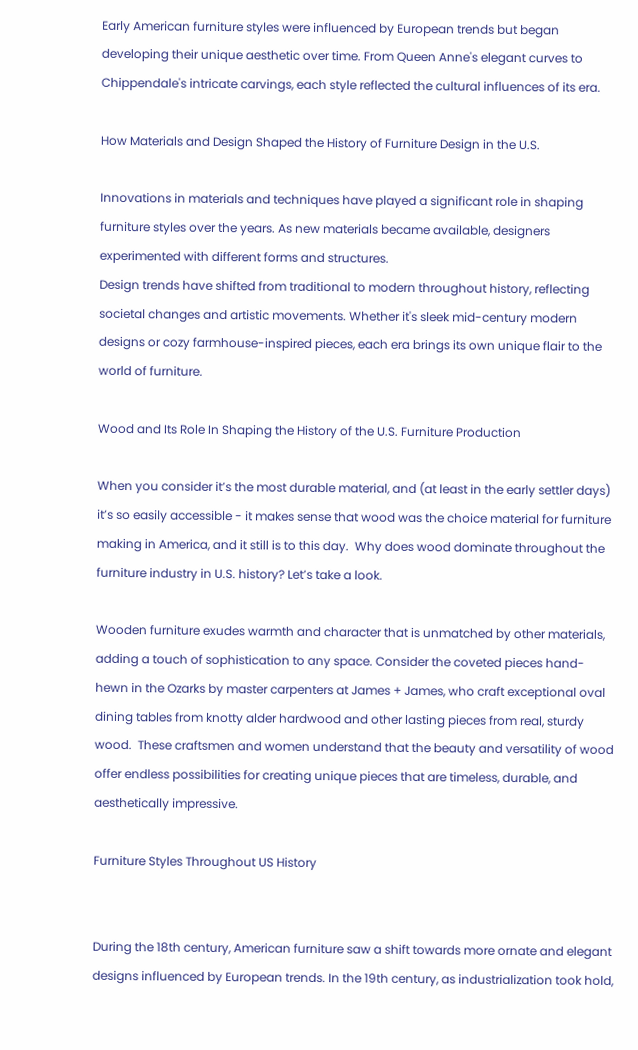Early American furniture styles were influenced by European trends but began developing their unique aesthetic over time. From Queen Anne's elegant curves to Chippendale's intricate carvings, each style reflected the cultural influences of its era.

How Materials and Design Shaped the History of Furniture Design in the U.S.

Innovations in materials and techniques have played a significant role in shaping furniture styles over the years. As new materials became available, designers experimented with different forms and structures.
Design trends have shifted from traditional to modern throughout history, reflecting societal changes and artistic movements. Whether it's sleek mid-century modern designs or cozy farmhouse-inspired pieces, each era brings its own unique flair to the world of furniture.

Wood and Its Role In Shaping the History of the U.S. Furniture Production

When you consider it’s the most durable material, and (at least in the early settler days) it’s so easily accessible - it makes sense that wood was the choice material for furniture making in America, and it still is to this day.  Why does wood dominate throughout the furniture industry in U.S. history? Let’s take a look.

Wooden furniture exudes warmth and character that is unmatched by other materials, adding a touch of sophistication to any space. Consider the coveted pieces hand-hewn in the Ozarks by master carpenters at James + James, who craft exceptional oval dining tables from knotty alder hardwood and other lasting pieces from real, sturdy wood.  These craftsmen and women understand that the beauty and versatility of wood offer endless possibilities for creating unique pieces that are timeless, durable, and aesthetically impressive.

Furniture Styles Throughout US History


During the 18th century, American furniture saw a shift towards more ornate and elegant designs influenced by European trends. In the 19th century, as industrialization took hold,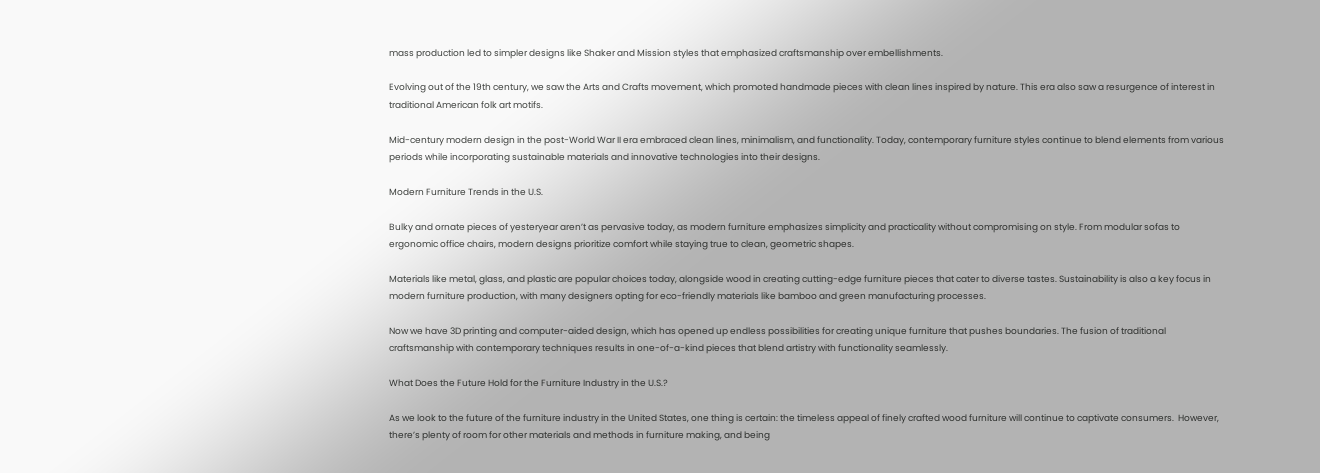mass production led to simpler designs like Shaker and Mission styles that emphasized craftsmanship over embellishments.

Evolving out of the 19th century, we saw the Arts and Crafts movement, which promoted handmade pieces with clean lines inspired by nature. This era also saw a resurgence of interest in traditional American folk art motifs.

Mid-century modern design in the post-World War II era embraced clean lines, minimalism, and functionality. Today, contemporary furniture styles continue to blend elements from various periods while incorporating sustainable materials and innovative technologies into their designs.

Modern Furniture Trends in the U.S.

Bulky and ornate pieces of yesteryear aren’t as pervasive today, as modern furniture emphasizes simplicity and practicality without compromising on style. From modular sofas to ergonomic office chairs, modern designs prioritize comfort while staying true to clean, geometric shapes.

Materials like metal, glass, and plastic are popular choices today, alongside wood in creating cutting-edge furniture pieces that cater to diverse tastes. Sustainability is also a key focus in modern furniture production, with many designers opting for eco-friendly materials like bamboo and green manufacturing processes.

Now we have 3D printing and computer-aided design, which has opened up endless possibilities for creating unique furniture that pushes boundaries. The fusion of traditional craftsmanship with contemporary techniques results in one-of-a-kind pieces that blend artistry with functionality seamlessly.

What Does the Future Hold for the Furniture Industry in the U.S.?

As we look to the future of the furniture industry in the United States, one thing is certain: the timeless appeal of finely crafted wood furniture will continue to captivate consumers.  However, there’s plenty of room for other materials and methods in furniture making, and being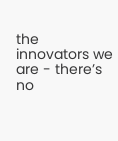the innovators we are - there’s no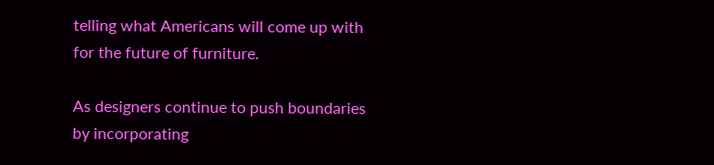telling what Americans will come up with for the future of furniture.

As designers continue to push boundaries by incorporating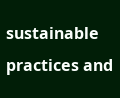sustainable practices and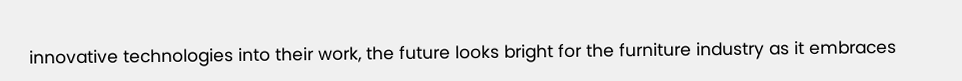innovative technologies into their work, the future looks bright for the furniture industry as it embraces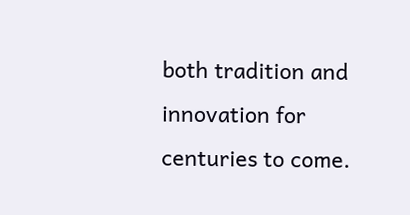both tradition and innovation for centuries to come.